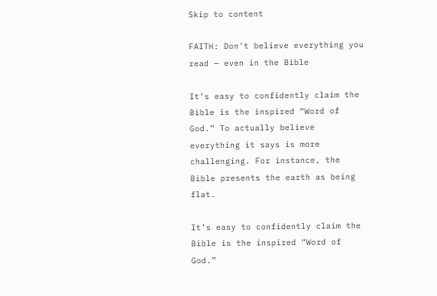Skip to content

FAITH: Don't believe everything you read — even in the Bible

It’s easy to confidently claim the Bible is the inspired “Word of God.” To actually believe everything it says is more challenging. For instance, the Bible presents the earth as being flat.

It’s easy to confidently claim the Bible is the inspired “Word of God.”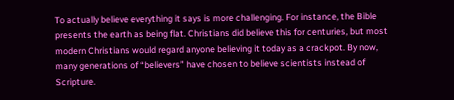To actually believe everything it says is more challenging. For instance, the Bible presents the earth as being flat. Christians did believe this for centuries, but most modern Christians would regard anyone believing it today as a crackpot. By now, many generations of “believers” have chosen to believe scientists instead of Scripture.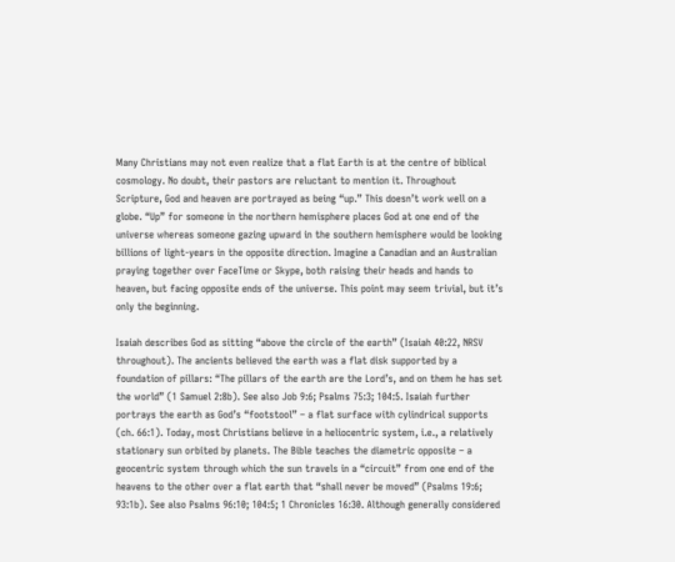Many Christians may not even realize that a flat Earth is at the centre of biblical cosmology. No doubt, their pastors are reluctant to mention it. Throughout Scripture, God and heaven are portrayed as being “up.” This doesn’t work well on a globe. “Up” for someone in the northern hemisphere places God at one end of the universe whereas someone gazing upward in the southern hemisphere would be looking billions of light-years in the opposite direction. Imagine a Canadian and an Australian praying together over FaceTime or Skype, both raising their heads and hands to heaven, but facing opposite ends of the universe. This point may seem trivial, but it’s only the beginning.

Isaiah describes God as sitting “above the circle of the earth” (Isaiah 40:22, NRSV throughout). The ancients believed the earth was a flat disk supported by a foundation of pillars: “The pillars of the earth are the Lord’s, and on them he has set the world” (1 Samuel 2:8b). See also Job 9:6; Psalms 75:3; 104:5. Isaiah further portrays the earth as God’s “footstool” – a flat surface with cylindrical supports (ch. 66:1). Today, most Christians believe in a heliocentric system, i.e., a relatively stationary sun orbited by planets. The Bible teaches the diametric opposite – a geocentric system through which the sun travels in a “circuit” from one end of the heavens to the other over a flat earth that “shall never be moved” (Psalms 19:6; 93:1b). See also Psalms 96:10; 104:5; 1 Chronicles 16:30. Although generally considered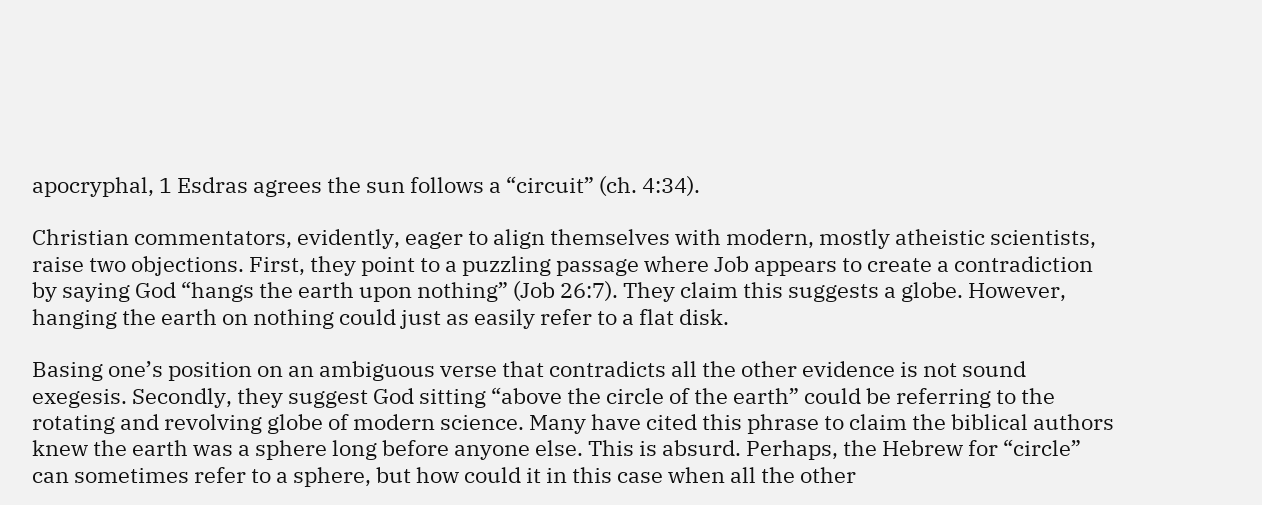apocryphal, 1 Esdras agrees the sun follows a “circuit” (ch. 4:34).

Christian commentators, evidently, eager to align themselves with modern, mostly atheistic scientists, raise two objections. First, they point to a puzzling passage where Job appears to create a contradiction by saying God “hangs the earth upon nothing” (Job 26:7). They claim this suggests a globe. However, hanging the earth on nothing could just as easily refer to a flat disk.

Basing one’s position on an ambiguous verse that contradicts all the other evidence is not sound exegesis. Secondly, they suggest God sitting “above the circle of the earth” could be referring to the rotating and revolving globe of modern science. Many have cited this phrase to claim the biblical authors knew the earth was a sphere long before anyone else. This is absurd. Perhaps, the Hebrew for “circle” can sometimes refer to a sphere, but how could it in this case when all the other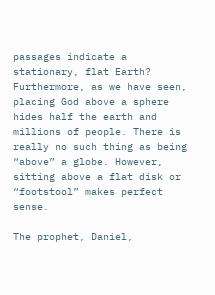passages indicate a stationary, flat Earth? Furthermore, as we have seen, placing God above a sphere hides half the earth and millions of people. There is really no such thing as being “above” a globe. However, sitting above a flat disk or “footstool” makes perfect sense.

The prophet, Daniel,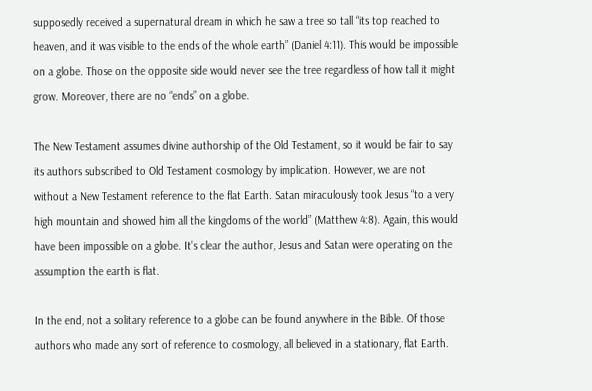supposedly received a supernatural dream in which he saw a tree so tall “its top reached to heaven, and it was visible to the ends of the whole earth” (Daniel 4:11). This would be impossible on a globe. Those on the opposite side would never see the tree regardless of how tall it might grow. Moreover, there are no “ends” on a globe.

The New Testament assumes divine authorship of the Old Testament, so it would be fair to say its authors subscribed to Old Testament cosmology by implication. However, we are not without a New Testament reference to the flat Earth. Satan miraculously took Jesus “to a very high mountain and showed him all the kingdoms of the world” (Matthew 4:8). Again, this would have been impossible on a globe. It’s clear the author, Jesus and Satan were operating on the assumption the earth is flat.

In the end, not a solitary reference to a globe can be found anywhere in the Bible. Of those authors who made any sort of reference to cosmology, all believed in a stationary, flat Earth.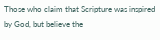Those who claim that Scripture was inspired by God, but believe the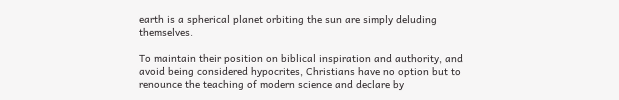earth is a spherical planet orbiting the sun are simply deluding themselves.

To maintain their position on biblical inspiration and authority, and avoid being considered hypocrites, Christians have no option but to renounce the teaching of modern science and declare by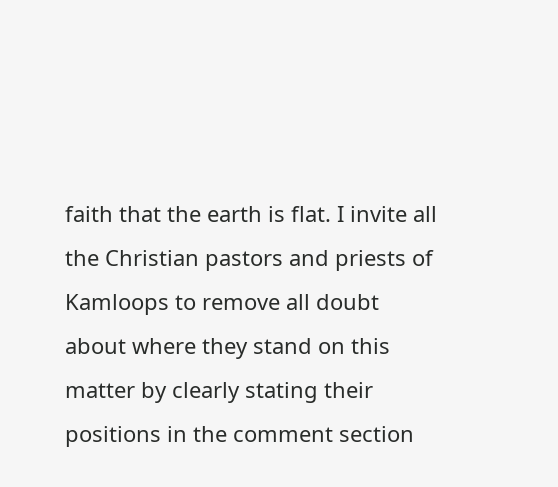faith that the earth is flat. I invite all the Christian pastors and priests of Kamloops to remove all doubt about where they stand on this matter by clearly stating their positions in the comment section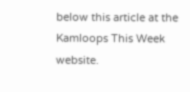below this article at the Kamloops This Week website.